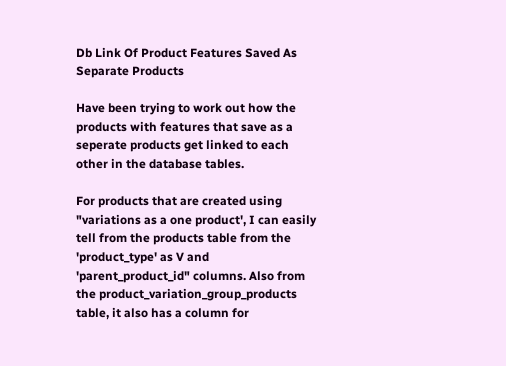Db Link Of Product Features Saved As Separate Products

Have been trying to work out how the products with features that save as a seperate products get linked to each other in the database tables.

For products that are created using "variations as a one product', I can easily tell from the products table from the 'product_type' as V and 'parent_product_id" columns. Also from the product_variation_group_products table, it also has a column for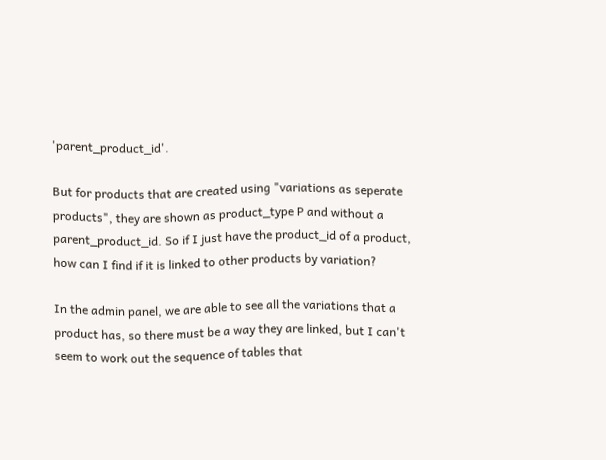'parent_product_id'.

But for products that are created using "variations as seperate products", they are shown as product_type P and without a parent_product_id. So if I just have the product_id of a product, how can I find if it is linked to other products by variation?

In the admin panel, we are able to see all the variations that a product has, so there must be a way they are linked, but I can't seem to work out the sequence of tables that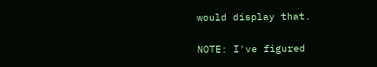would display that.

NOTE: I've figured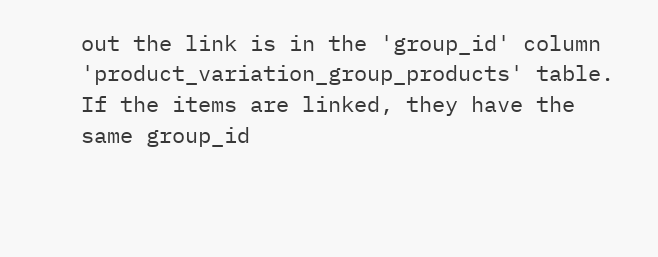out the link is in the 'group_id' column 'product_variation_group_products' table. If the items are linked, they have the same group_id